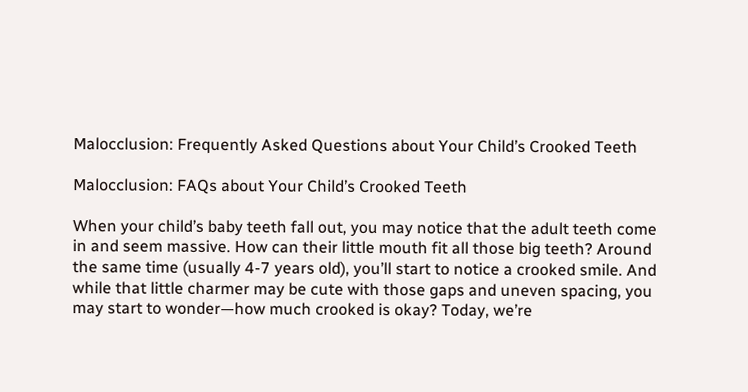Malocclusion: Frequently Asked Questions about Your Child’s Crooked Teeth

Malocclusion: FAQs about Your Child’s Crooked Teeth

When your child’s baby teeth fall out, you may notice that the adult teeth come in and seem massive. How can their little mouth fit all those big teeth? Around the same time (usually 4-7 years old), you’ll start to notice a crooked smile. And while that little charmer may be cute with those gaps and uneven spacing, you may start to wonder—how much crooked is okay? Today, we’re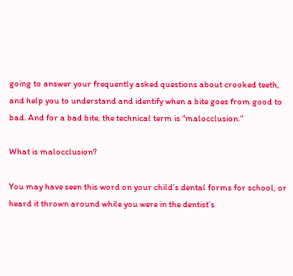going to answer your frequently asked questions about crooked teeth, and help you to understand and identify when a bite goes from good to bad. And for a bad bite, the technical term is “malocclusion.”

What is malocclusion?

You may have seen this word on your child’s dental forms for school, or heard it thrown around while you were in the dentist’s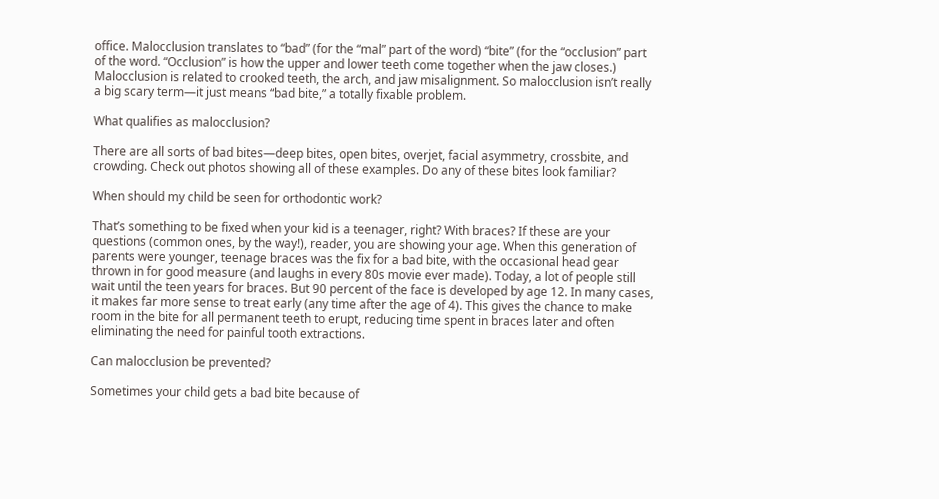office. Malocclusion translates to “bad” (for the “mal” part of the word) “bite” (for the “occlusion” part of the word. “Occlusion” is how the upper and lower teeth come together when the jaw closes.) Malocclusion is related to crooked teeth, the arch, and jaw misalignment. So malocclusion isn’t really a big scary term—it just means “bad bite,” a totally fixable problem.

What qualifies as malocclusion?

There are all sorts of bad bites—deep bites, open bites, overjet, facial asymmetry, crossbite, and crowding. Check out photos showing all of these examples. Do any of these bites look familiar?

When should my child be seen for orthodontic work?

That’s something to be fixed when your kid is a teenager, right? With braces? If these are your questions (common ones, by the way!), reader, you are showing your age. When this generation of parents were younger, teenage braces was the fix for a bad bite, with the occasional head gear thrown in for good measure (and laughs in every 80s movie ever made). Today, a lot of people still wait until the teen years for braces. But 90 percent of the face is developed by age 12. In many cases, it makes far more sense to treat early (any time after the age of 4). This gives the chance to make room in the bite for all permanent teeth to erupt, reducing time spent in braces later and often eliminating the need for painful tooth extractions.

Can malocclusion be prevented?

Sometimes your child gets a bad bite because of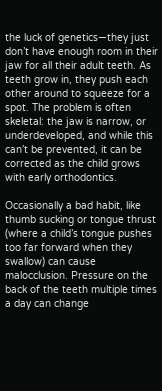the luck of genetics—they just don’t have enough room in their jaw for all their adult teeth. As teeth grow in, they push each other around to squeeze for a spot. The problem is often skeletal: the jaw is narrow, or underdeveloped, and while this can’t be prevented, it can be corrected as the child grows with early orthodontics.

Occasionally a bad habit, like thumb sucking or tongue thrust (where a child’s tongue pushes too far forward when they swallow) can cause malocclusion. Pressure on the back of the teeth multiple times a day can change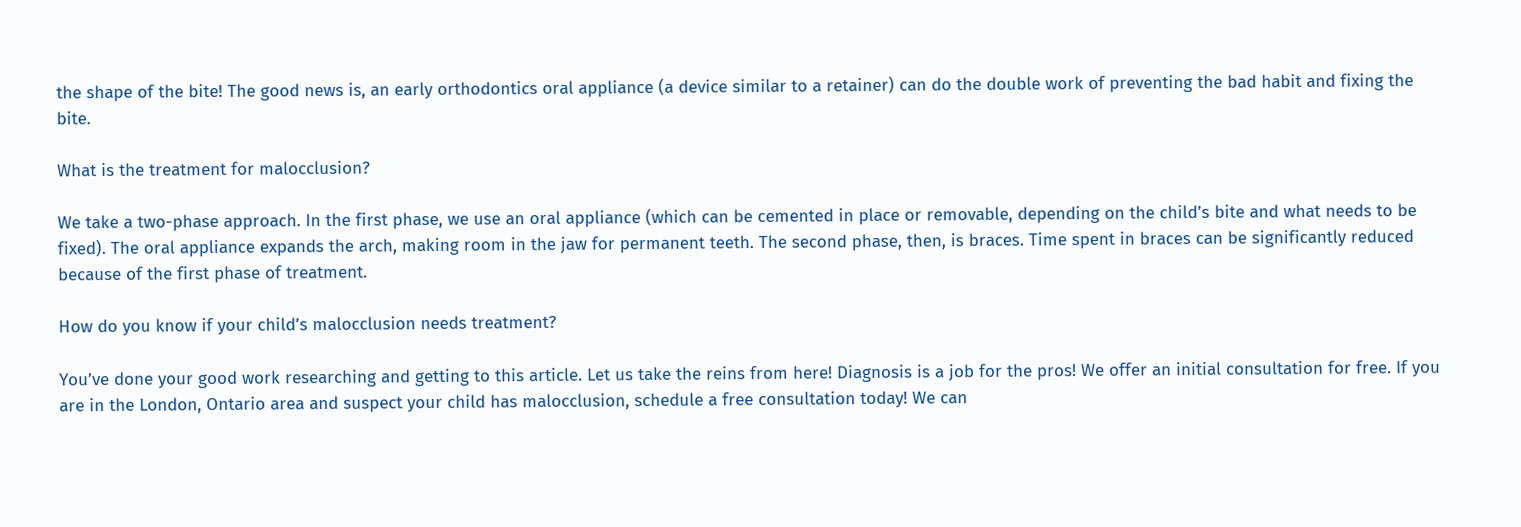the shape of the bite! The good news is, an early orthodontics oral appliance (a device similar to a retainer) can do the double work of preventing the bad habit and fixing the bite.

What is the treatment for malocclusion?

We take a two-phase approach. In the first phase, we use an oral appliance (which can be cemented in place or removable, depending on the child’s bite and what needs to be fixed). The oral appliance expands the arch, making room in the jaw for permanent teeth. The second phase, then, is braces. Time spent in braces can be significantly reduced because of the first phase of treatment.

How do you know if your child’s malocclusion needs treatment?

You’ve done your good work researching and getting to this article. Let us take the reins from here! Diagnosis is a job for the pros! We offer an initial consultation for free. If you are in the London, Ontario area and suspect your child has malocclusion, schedule a free consultation today! We can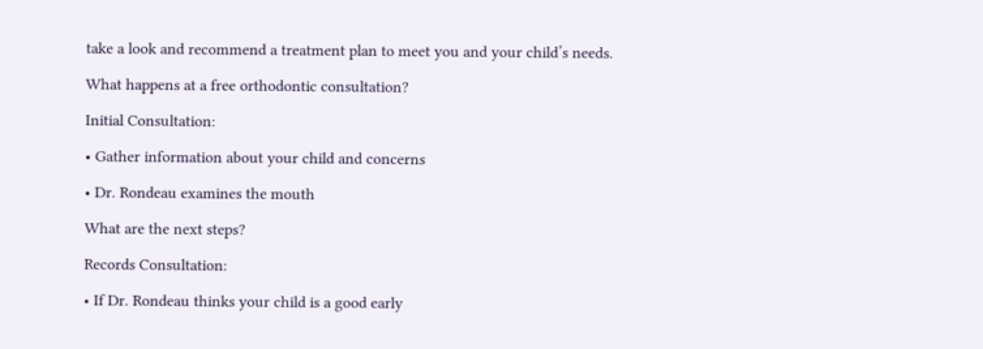take a look and recommend a treatment plan to meet you and your child’s needs.

What happens at a free orthodontic consultation?

Initial Consultation:

• Gather information about your child and concerns

• Dr. Rondeau examines the mouth

What are the next steps?

Records Consultation:

• If Dr. Rondeau thinks your child is a good early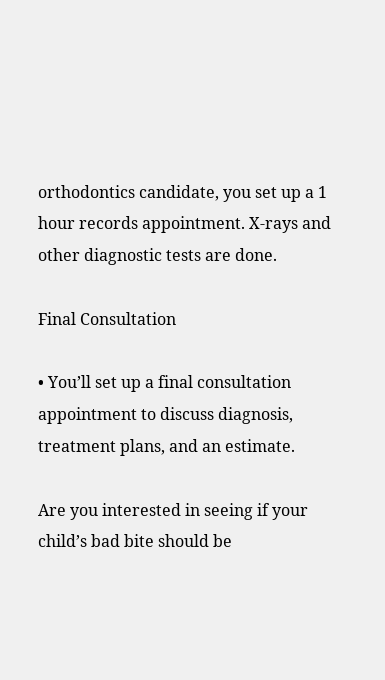orthodontics candidate, you set up a 1 hour records appointment. X-rays and other diagnostic tests are done.

Final Consultation

• You’ll set up a final consultation appointment to discuss diagnosis, treatment plans, and an estimate.

Are you interested in seeing if your child’s bad bite should be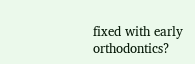fixed with early orthodontics?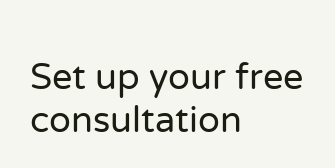Set up your free consultation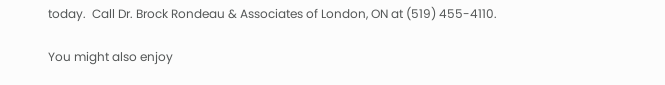today.  Call Dr. Brock Rondeau & Associates of London, ON at (519) 455-4110.

You might also enjoy